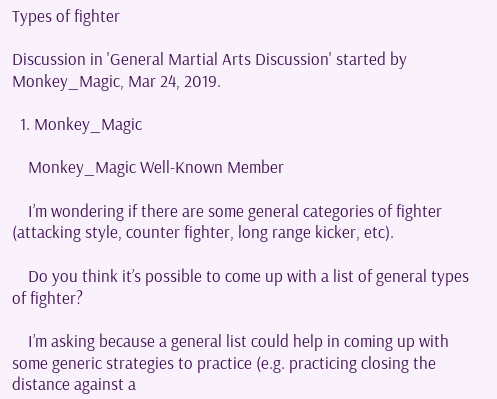Types of fighter

Discussion in 'General Martial Arts Discussion' started by Monkey_Magic, Mar 24, 2019.

  1. Monkey_Magic

    Monkey_Magic Well-Known Member

    I’m wondering if there are some general categories of fighter (attacking style, counter fighter, long range kicker, etc).

    Do you think it’s possible to come up with a list of general types of fighter?

    I’m asking because a general list could help in coming up with some generic strategies to practice (e.g. practicing closing the distance against a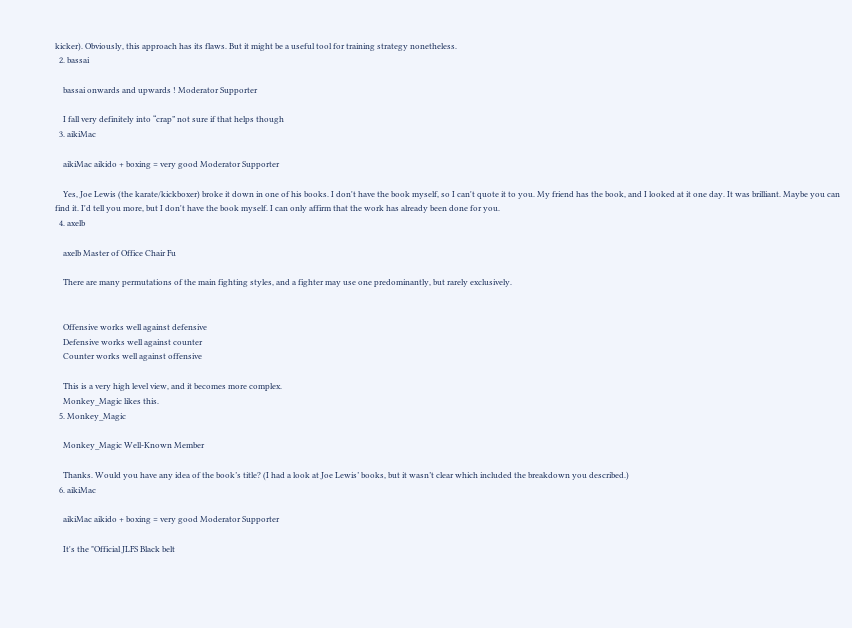kicker). Obviously, this approach has its flaws. But it might be a useful tool for training strategy nonetheless.
  2. bassai

    bassai onwards and upwards ! Moderator Supporter

    I fall very definitely into “crap” not sure if that helps though
  3. aikiMac

    aikiMac aikido + boxing = very good Moderator Supporter

    Yes, Joe Lewis (the karate/kickboxer) broke it down in one of his books. I don't have the book myself, so I can't quote it to you. My friend has the book, and I looked at it one day. It was brilliant. Maybe you can find it. I'd tell you more, but I don't have the book myself. I can only affirm that the work has already been done for you.
  4. axelb

    axelb Master of Office Chair Fu

    There are many permutations of the main fighting styles, and a fighter may use one predominantly, but rarely exclusively.


    Offensive works well against defensive
    Defensive works well against counter
    Counter works well against offensive

    This is a very high level view, and it becomes more complex.
    Monkey_Magic likes this.
  5. Monkey_Magic

    Monkey_Magic Well-Known Member

    Thanks. Would you have any idea of the book’s title? (I had a look at Joe Lewis’ books, but it wasn’t clear which included the breakdown you described.)
  6. aikiMac

    aikiMac aikido + boxing = very good Moderator Supporter

    It's the "Official JLFS Black belt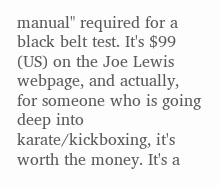manual" required for a black belt test. It's $99 (US) on the Joe Lewis webpage, and actually, for someone who is going deep into karate/kickboxing, it's worth the money. It's a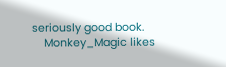seriously good book.
    Monkey_Magic likes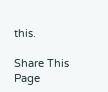this.

Share This Page